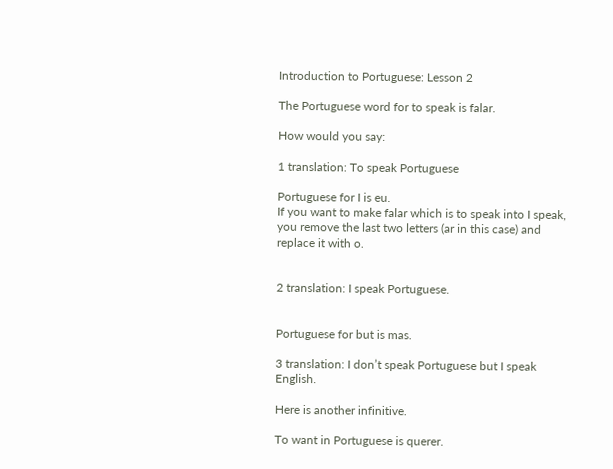Introduction to Portuguese: Lesson 2

The Portuguese word for to speak is falar.

How would you say:

1 translation: To speak Portuguese

Portuguese for I is eu.
If you want to make falar which is to speak into I speak, you remove the last two letters (ar in this case) and replace it with o.


2 translation: I speak Portuguese.


Portuguese for but is mas.

3 translation: I don’t speak Portuguese but I speak English.

Here is another infinitive.

To want in Portuguese is querer.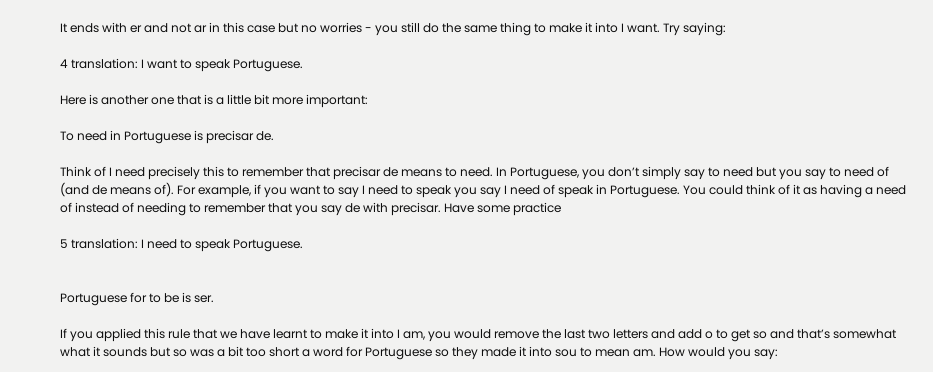It ends with er and not ar in this case but no worries - you still do the same thing to make it into I want. Try saying:

4 translation: I want to speak Portuguese.

Here is another one that is a little bit more important:

To need in Portuguese is precisar de.

Think of I need precisely this to remember that precisar de means to need. In Portuguese, you don’t simply say to need but you say to need of (and de means of). For example, if you want to say I need to speak you say I need of speak in Portuguese. You could think of it as having a need of instead of needing to remember that you say de with precisar. Have some practice

5 translation: I need to speak Portuguese.


Portuguese for to be is ser.

If you applied this rule that we have learnt to make it into I am, you would remove the last two letters and add o to get so and that’s somewhat what it sounds but so was a bit too short a word for Portuguese so they made it into sou to mean am. How would you say: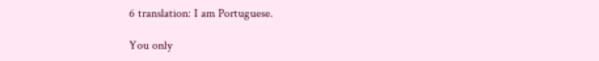6 translation: I am Portuguese.

You only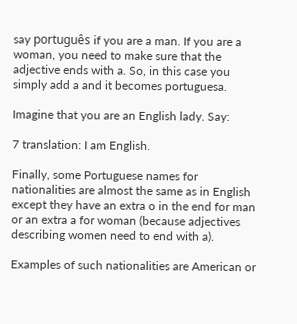say português if you are a man. If you are a woman, you need to make sure that the adjective ends with a. So, in this case you simply add a and it becomes portuguesa.

Imagine that you are an English lady. Say:

7 translation: I am English.

Finally, some Portuguese names for nationalities are almost the same as in English except they have an extra o in the end for man or an extra a for woman (because adjectives describing women need to end with a).

Examples of such nationalities are American or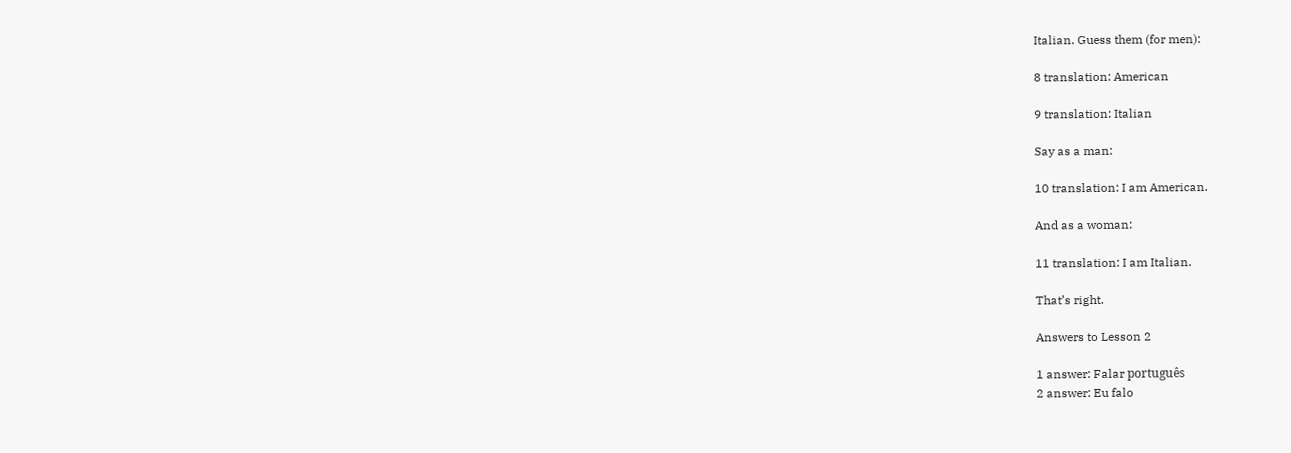Italian. Guess them (for men):

8 translation: American

9 translation: Italian

Say as a man:

10 translation: I am American.

And as a woman:

11 translation: I am Italian.

That’s right.

Answers to Lesson 2

1 answer: Falar português
2 answer: Eu falo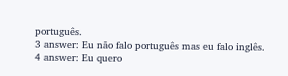português.
3 answer: Eu não falo português mas eu falo inglês.
4 answer: Eu quero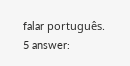falar português.
5 answer: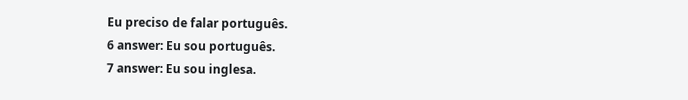Eu preciso de falar português.
6 answer: Eu sou português.
7 answer: Eu sou inglesa.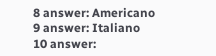8 answer: Americano
9 answer: Italiano
10 answer: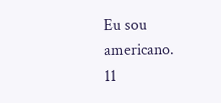Eu sou americano.
11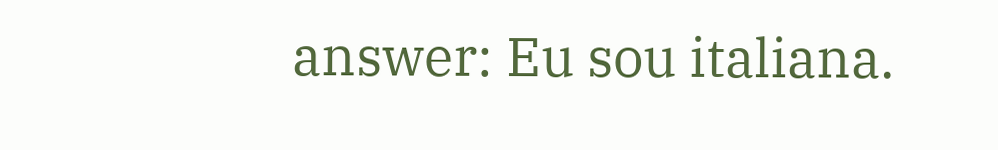answer: Eu sou italiana.